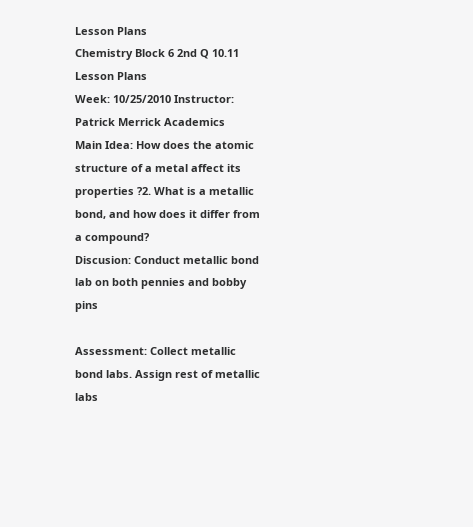Lesson Plans
Chemistry Block 6 2nd Q 10.11 Lesson Plans
Week: 10/25/2010 Instructor: Patrick Merrick Academics
Main Idea: How does the atomic structure of a metal affect its properties ?2. What is a metallic bond, and how does it differ from a compound?
Discusion: Conduct metallic bond lab on both pennies and bobby pins

Assessment: Collect metallic bond labs. Assign rest of metallic labs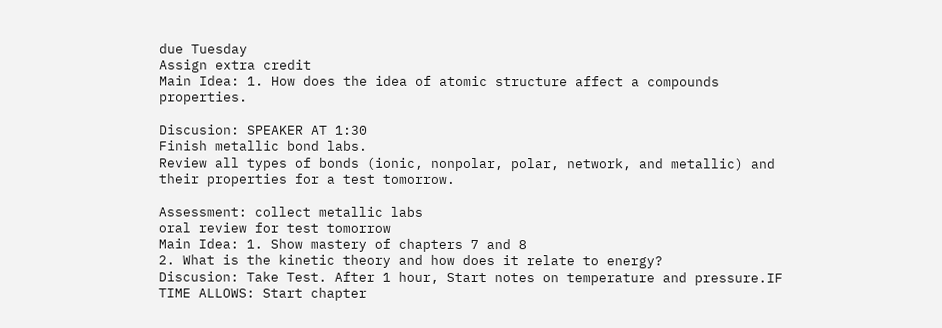due Tuesday
Assign extra credit
Main Idea: 1. How does the idea of atomic structure affect a compounds properties.

Discusion: SPEAKER AT 1:30
Finish metallic bond labs.
Review all types of bonds (ionic, nonpolar, polar, network, and metallic) and their properties for a test tomorrow.

Assessment: collect metallic labs
oral review for test tomorrow
Main Idea: 1. Show mastery of chapters 7 and 8
2. What is the kinetic theory and how does it relate to energy?
Discusion: Take Test. After 1 hour, Start notes on temperature and pressure.IF TIME ALLOWS: Start chapter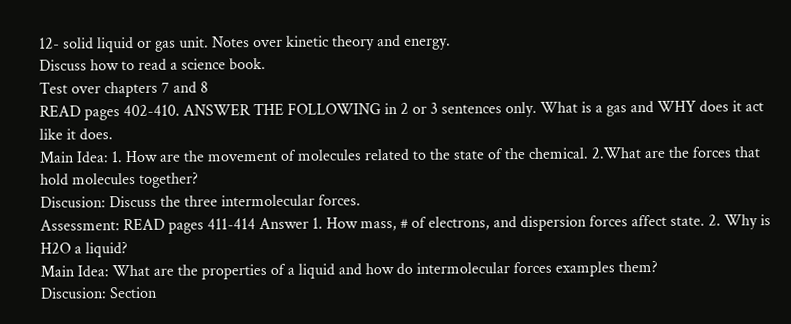12- solid liquid or gas unit. Notes over kinetic theory and energy.
Discuss how to read a science book.
Test over chapters 7 and 8
READ pages 402-410. ANSWER THE FOLLOWING in 2 or 3 sentences only. What is a gas and WHY does it act like it does.
Main Idea: 1. How are the movement of molecules related to the state of the chemical. 2.What are the forces that hold molecules together?
Discusion: Discuss the three intermolecular forces.
Assessment: READ pages 411-414 Answer 1. How mass, # of electrons, and dispersion forces affect state. 2. Why is H2O a liquid?
Main Idea: What are the properties of a liquid and how do intermolecular forces examples them?
Discusion: Section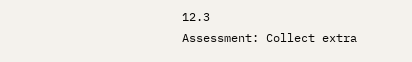12.3
Assessment: Collect extra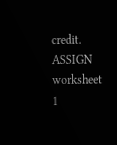credit.
ASSIGN worksheet 1